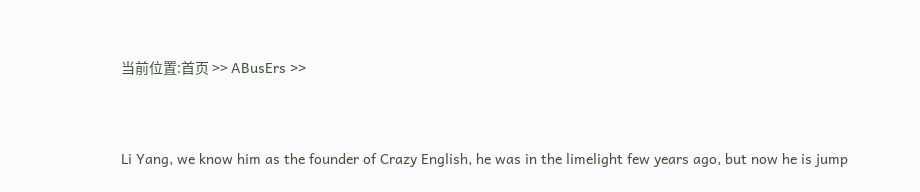当前位置:首页 >> ABusErs >>


Li Yang, we know him as the founder of Crazy English, he was in the limelight few years ago, but now he is jump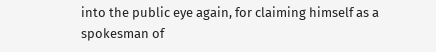into the public eye again, for claiming himself as a spokesman of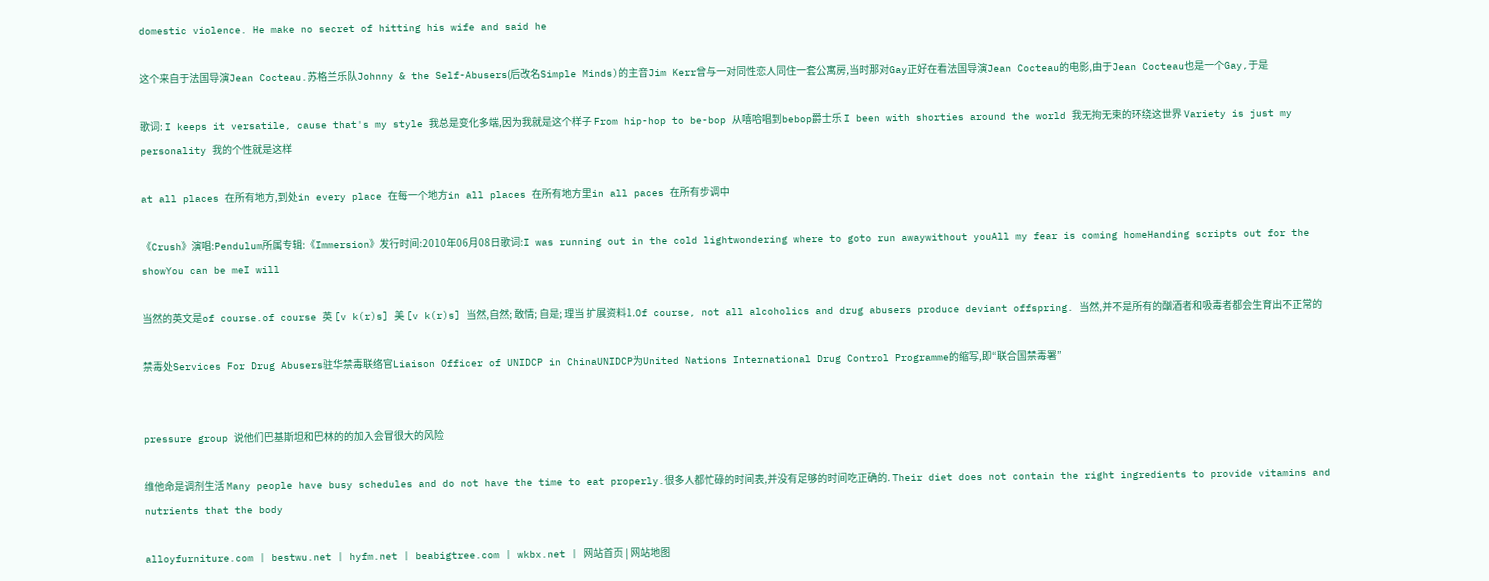domestic violence. He make no secret of hitting his wife and said he

这个来自于法国导演Jean Cocteau.苏格兰乐队Johnny & the Self-Abusers(后改名Simple Minds)的主音Jim Kerr曾与一对同性恋人同住一套公寓房,当时那对Gay正好在看法国导演Jean Cocteau的电影,由于Jean Cocteau也是一个Gay,于是

歌词: I keeps it versatile, cause that's my style 我总是变化多端,因为我就是这个样子 From hip-hop to be-bop 从嘻哈唱到bebop爵士乐 I been with shorties around the world 我无拘无束的环绕这世界 Variety is just my personality 我的个性就是这样

at all places 在所有地方,到处in every place 在每一个地方in all places 在所有地方里in all paces 在所有步调中

《Crush》演唱:Pendulum所属专辑:《Immersion》发行时间:2010年06月08日歌词:I was running out in the cold lightwondering where to goto run awaywithout youAll my fear is coming homeHanding scripts out for the showYou can be meI will

当然的英文是of course.of course 英 [v k(r)s] 美 [v k(r)s] 当然,自然; 敢情; 自是; 理当 扩展资料1.Of course, not all alcoholics and drug abusers produce deviant offspring. 当然,并不是所有的酗酒者和吸毒者都会生育出不正常的

禁毒处Services For Drug Abusers驻华禁毒联络官Liaison Officer of UNIDCP in ChinaUNIDCP为United Nations International Drug Control Programme的缩写,即“联合国禁毒署”


pressure group 说他们巴基斯坦和巴林的的加入会冒很大的风险

维他命是调剂生活 Many people have busy schedules and do not have the time to eat properly.很多人都忙碌的时间表,并没有足够的时间吃正确的. Their diet does not contain the right ingredients to provide vitamins and nutrients that the body

alloyfurniture.com | bestwu.net | hyfm.net | beabigtree.com | wkbx.net | 网站首页 | 网站地图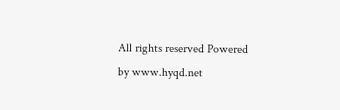All rights reserved Powered by www.hyqd.net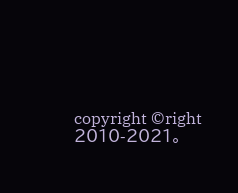copyright ©right 2010-2021。